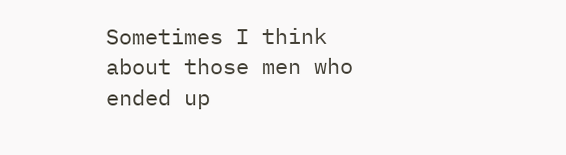Sometimes I think about those men who ended up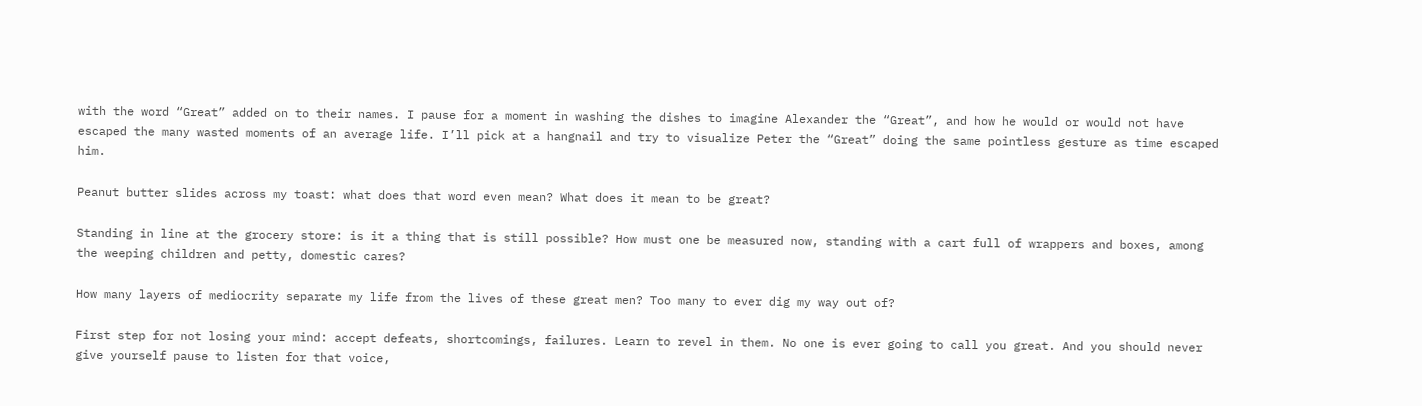with the word “Great” added on to their names. I pause for a moment in washing the dishes to imagine Alexander the “Great”, and how he would or would not have escaped the many wasted moments of an average life. I’ll pick at a hangnail and try to visualize Peter the “Great” doing the same pointless gesture as time escaped him.

Peanut butter slides across my toast: what does that word even mean? What does it mean to be great?

Standing in line at the grocery store: is it a thing that is still possible? How must one be measured now, standing with a cart full of wrappers and boxes, among the weeping children and petty, domestic cares?

How many layers of mediocrity separate my life from the lives of these great men? Too many to ever dig my way out of?

First step for not losing your mind: accept defeats, shortcomings, failures. Learn to revel in them. No one is ever going to call you great. And you should never give yourself pause to listen for that voice,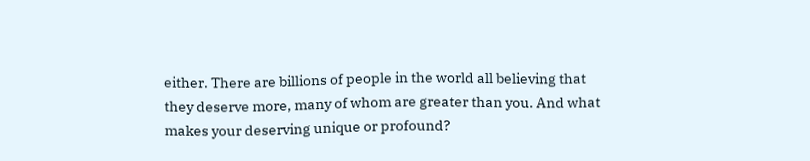either. There are billions of people in the world all believing that they deserve more, many of whom are greater than you. And what makes your deserving unique or profound?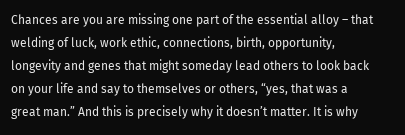Chances are you are missing one part of the essential alloy – that welding of luck, work ethic, connections, birth, opportunity, longevity and genes that might someday lead others to look back on your life and say to themselves or others, “yes, that was a great man.” And this is precisely why it doesn’t matter. It is why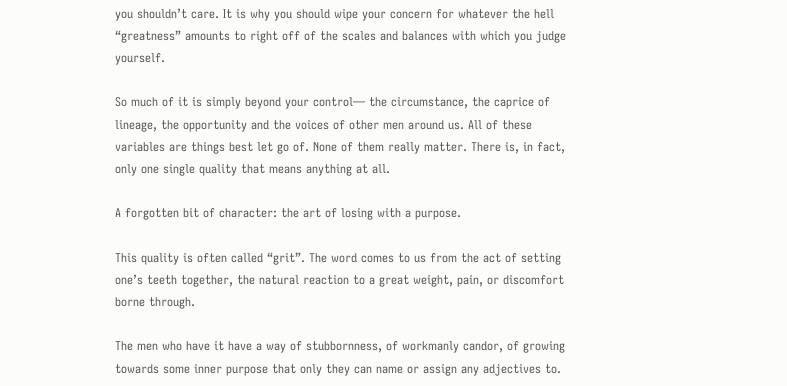you shouldn’t care. It is why you should wipe your concern for whatever the hell “greatness” amounts to right off of the scales and balances with which you judge yourself.

So much of it is simply beyond your control— the circumstance, the caprice of lineage, the opportunity and the voices of other men around us. All of these variables are things best let go of. None of them really matter. There is, in fact, only one single quality that means anything at all.

A forgotten bit of character: the art of losing with a purpose.

This quality is often called “grit”. The word comes to us from the act of setting one’s teeth together, the natural reaction to a great weight, pain, or discomfort borne through.

The men who have it have a way of stubbornness, of workmanly candor, of growing towards some inner purpose that only they can name or assign any adjectives to.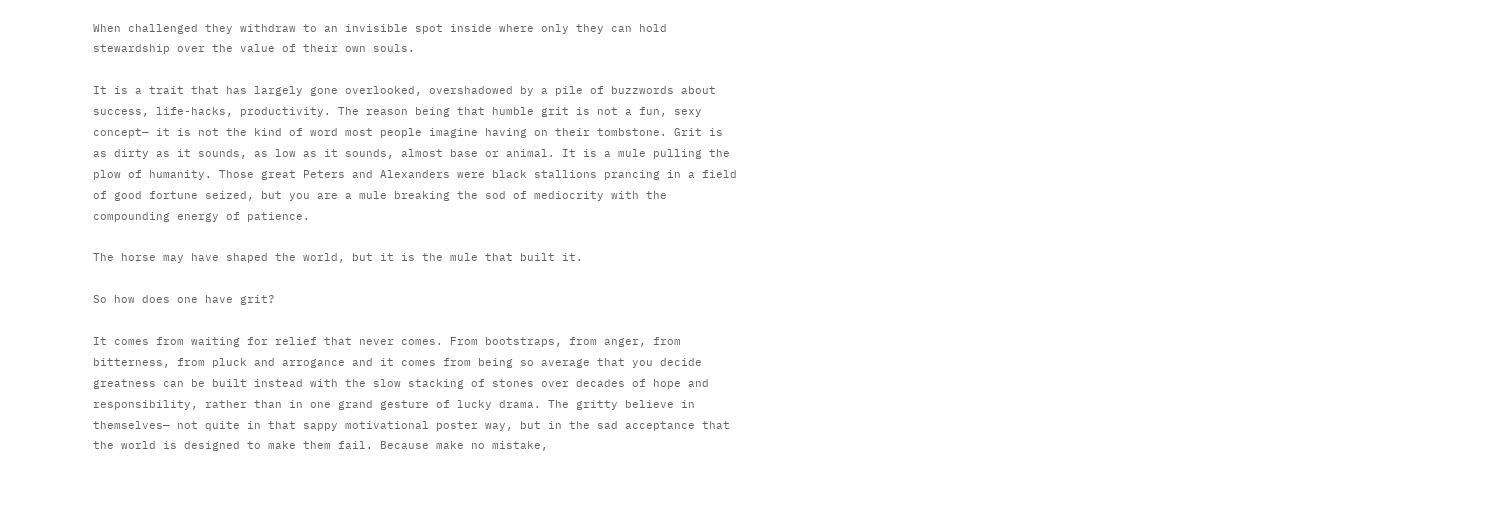When challenged they withdraw to an invisible spot inside where only they can hold stewardship over the value of their own souls.

It is a trait that has largely gone overlooked, overshadowed by a pile of buzzwords about success, life-hacks, productivity. The reason being that humble grit is not a fun, sexy concept— it is not the kind of word most people imagine having on their tombstone. Grit is as dirty as it sounds, as low as it sounds, almost base or animal. It is a mule pulling the plow of humanity. Those great Peters and Alexanders were black stallions prancing in a field of good fortune seized, but you are a mule breaking the sod of mediocrity with the compounding energy of patience.

The horse may have shaped the world, but it is the mule that built it.

So how does one have grit?

It comes from waiting for relief that never comes. From bootstraps, from anger, from bitterness, from pluck and arrogance and it comes from being so average that you decide greatness can be built instead with the slow stacking of stones over decades of hope and responsibility, rather than in one grand gesture of lucky drama. The gritty believe in themselves— not quite in that sappy motivational poster way, but in the sad acceptance that the world is designed to make them fail. Because make no mistake,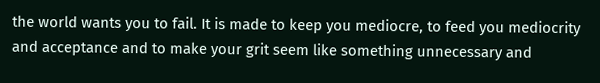the world wants you to fail. It is made to keep you mediocre, to feed you mediocrity and acceptance and to make your grit seem like something unnecessary and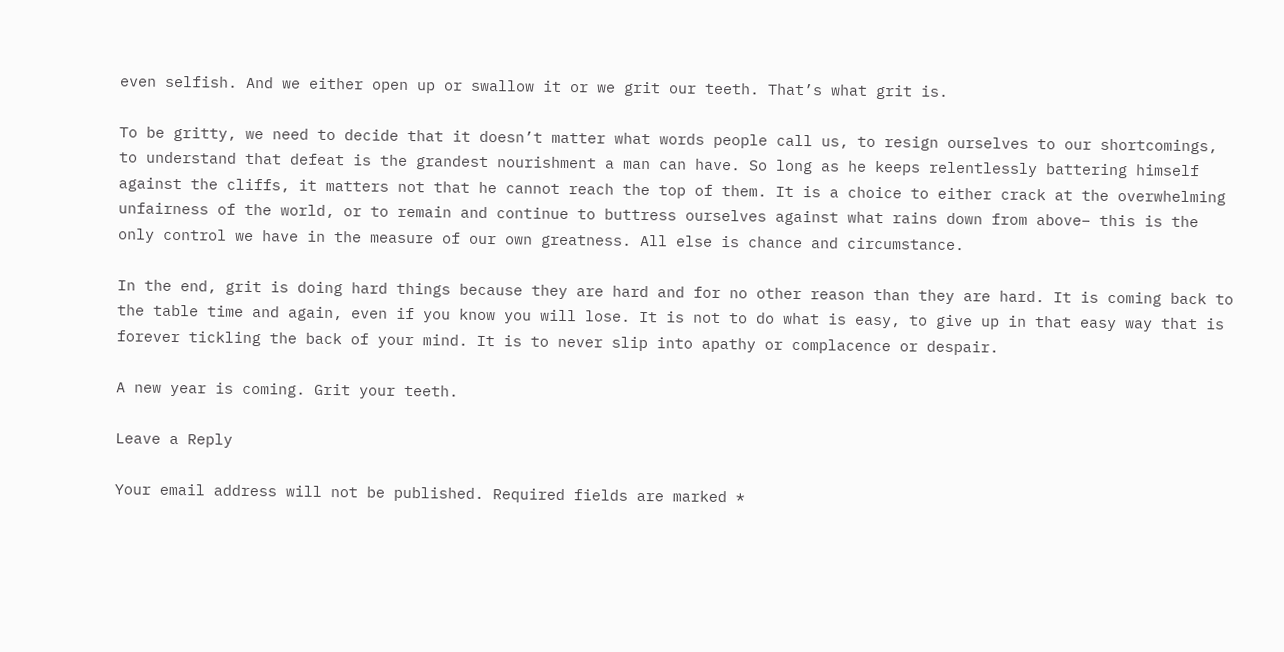even selfish. And we either open up or swallow it or we grit our teeth. That’s what grit is.

To be gritty, we need to decide that it doesn’t matter what words people call us, to resign ourselves to our shortcomings, to understand that defeat is the grandest nourishment a man can have. So long as he keeps relentlessly battering himself against the cliffs, it matters not that he cannot reach the top of them. It is a choice to either crack at the overwhelming unfairness of the world, or to remain and continue to buttress ourselves against what rains down from above– this is the only control we have in the measure of our own greatness. All else is chance and circumstance.

In the end, grit is doing hard things because they are hard and for no other reason than they are hard. It is coming back to the table time and again, even if you know you will lose. It is not to do what is easy, to give up in that easy way that is forever tickling the back of your mind. It is to never slip into apathy or complacence or despair.

A new year is coming. Grit your teeth.

Leave a Reply

Your email address will not be published. Required fields are marked *